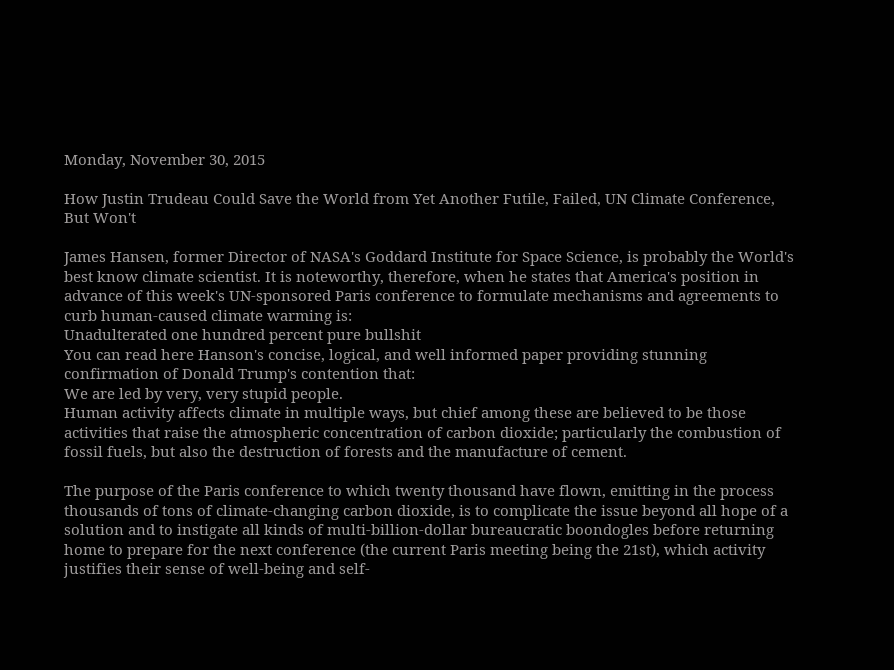Monday, November 30, 2015

How Justin Trudeau Could Save the World from Yet Another Futile, Failed, UN Climate Conference, But Won't

James Hansen, former Director of NASA's Goddard Institute for Space Science, is probably the World's best know climate scientist. It is noteworthy, therefore, when he states that America's position in advance of this week's UN-sponsored Paris conference to formulate mechanisms and agreements to curb human-caused climate warming is:
Unadulterated one hundred percent pure bullshit
You can read here Hanson's concise, logical, and well informed paper providing stunning confirmation of Donald Trump's contention that:
We are led by very, very stupid people.
Human activity affects climate in multiple ways, but chief among these are believed to be those activities that raise the atmospheric concentration of carbon dioxide; particularly the combustion of fossil fuels, but also the destruction of forests and the manufacture of cement.

The purpose of the Paris conference to which twenty thousand have flown, emitting in the process thousands of tons of climate-changing carbon dioxide, is to complicate the issue beyond all hope of a solution and to instigate all kinds of multi-billion-dollar bureaucratic boondogles before returning home to prepare for the next conference (the current Paris meeting being the 21st), which activity justifies their sense of well-being and self-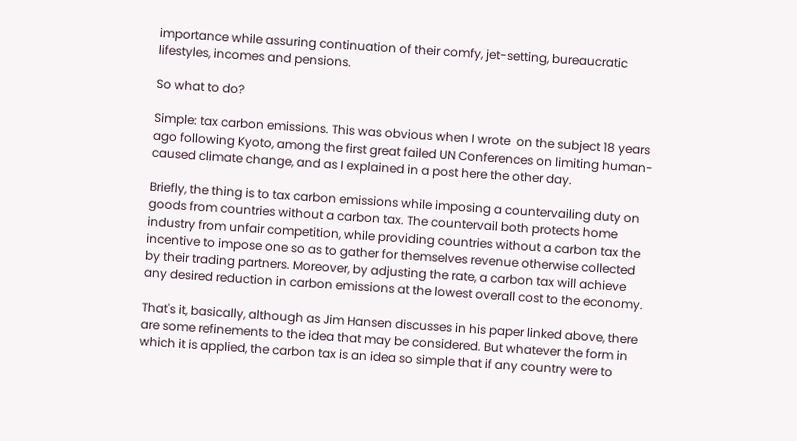importance while assuring continuation of their comfy, jet-setting, bureaucratic lifestyles, incomes and pensions.

So what to do?

Simple: tax carbon emissions. This was obvious when I wrote  on the subject 18 years ago following Kyoto, among the first great failed UN Conferences on limiting human-caused climate change, and as I explained in a post here the other day.

Briefly, the thing is to tax carbon emissions while imposing a countervailing duty on goods from countries without a carbon tax. The countervail both protects home industry from unfair competition, while providing countries without a carbon tax the incentive to impose one so as to gather for themselves revenue otherwise collected by their trading partners. Moreover, by adjusting the rate, a carbon tax will achieve any desired reduction in carbon emissions at the lowest overall cost to the economy.

That's it, basically, although as Jim Hansen discusses in his paper linked above, there are some refinements to the idea that may be considered. But whatever the form in which it is applied, the carbon tax is an idea so simple that if any country were to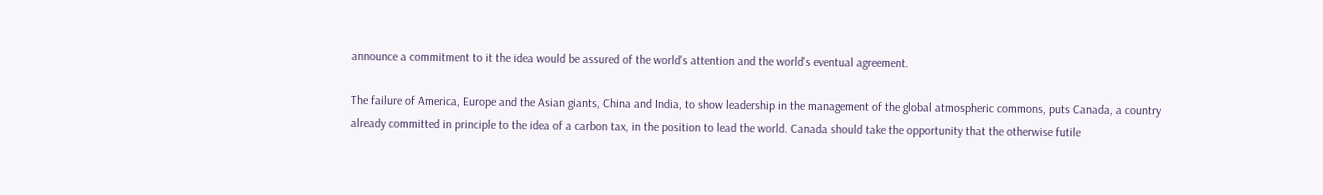announce a commitment to it the idea would be assured of the world's attention and the world's eventual agreement.

The failure of America, Europe and the Asian giants, China and India, to show leadership in the management of the global atmospheric commons, puts Canada, a country already committed in principle to the idea of a carbon tax, in the position to lead the world. Canada should take the opportunity that the otherwise futile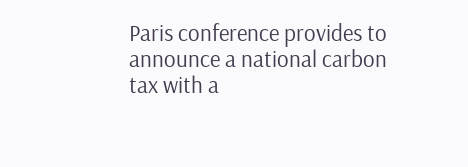Paris conference provides to announce a national carbon tax with a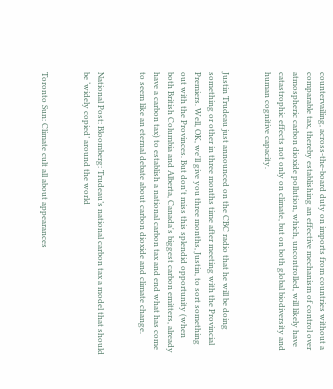countervailing, across-the-board duty on imports from countries without a comparable tax, thereby establishing an effective mechanism of control over atmospheric carbon dioxide pollution, which, uncontrolled, will likely have catastrophic effects not only on climate, but on both global biodiversity and human cognitive capacity.


Justin Trudeau just announced on the CBC radio that he will be doing something or other in three months time after meeting with the Provincial Premiers. Well, OK, we'll give you three months, Justin, to sort something out with the Provinces. But don't miss this splendid opportunity (when both British Columbia and Alberta, Canada's biggest carbon emitters, already have a carbon tax) to establish a national carbon tax and end what has come to seem like an eternal debate about carbon dioxide and climate change.


National Post: Bloomberg: Trudeau’s national carbon tax a model that should be ‘widely copied’ around the world


Toronto Sun: Climate cult all about appearances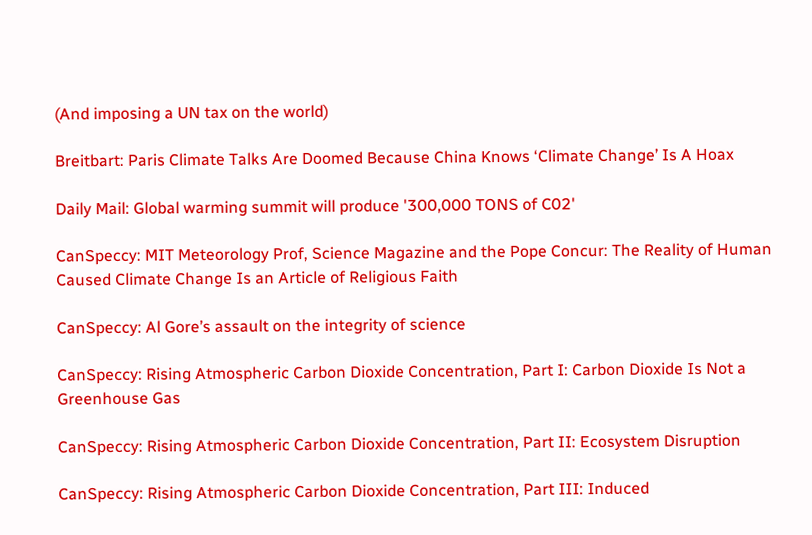(And imposing a UN tax on the world)

Breitbart: Paris Climate Talks Are Doomed Because China Knows ‘Climate Change’ Is A Hoax

Daily Mail: Global warming summit will produce '300,000 TONS of C02'

CanSpeccy: MIT Meteorology Prof, Science Magazine and the Pope Concur: The Reality of Human Caused Climate Change Is an Article of Religious Faith

CanSpeccy: Al Gore’s assault on the integrity of science

CanSpeccy: Rising Atmospheric Carbon Dioxide Concentration, Part I: Carbon Dioxide Is Not a Greenhouse Gas

CanSpeccy: Rising Atmospheric Carbon Dioxide Concentration, Part II: Ecosystem Disruption

CanSpeccy: Rising Atmospheric Carbon Dioxide Concentration, Part III: Induced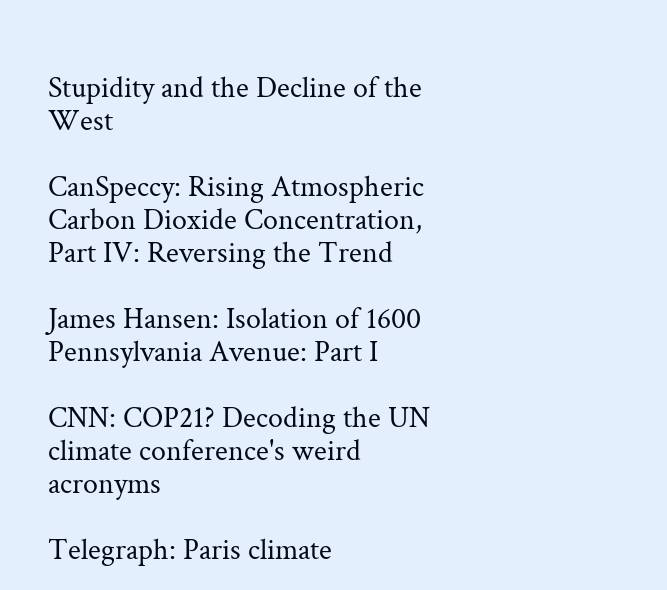Stupidity and the Decline of the West

CanSpeccy: Rising Atmospheric Carbon Dioxide Concentration, Part IV: Reversing the Trend

James Hansen: Isolation of 1600 Pennsylvania Avenue: Part I

CNN: COP21? Decoding the UN climate conference's weird acronyms

Telegraph: Paris climate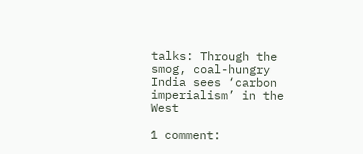talks: Through the smog, coal-hungry India sees ‘carbon imperialism’ in the West

1 comment: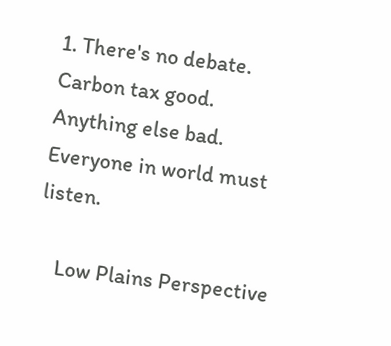1. There's no debate. Carbon tax good. Anything else bad. Everyone in world must listen.

    Low Plains Perspective